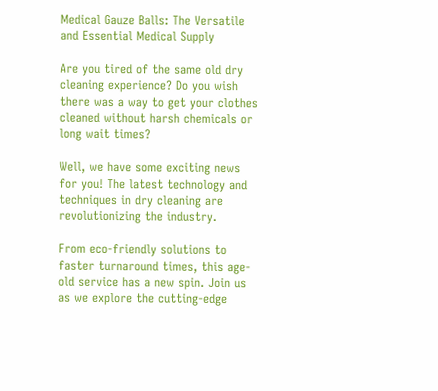Medical Gauze Balls: The Versatile and Essential Medical Supply

Are you tired of the same old dry cleaning experience? Do you wish there was a way to get your clothes cleaned without harsh chemicals or long wait times?

Well, we have some exciting news for you! The latest technology and techniques in dry cleaning are revolutionizing the industry.

From eco-friendly solutions to faster turnaround times, this age-old service has a new spin. Join us as we explore the cutting-edge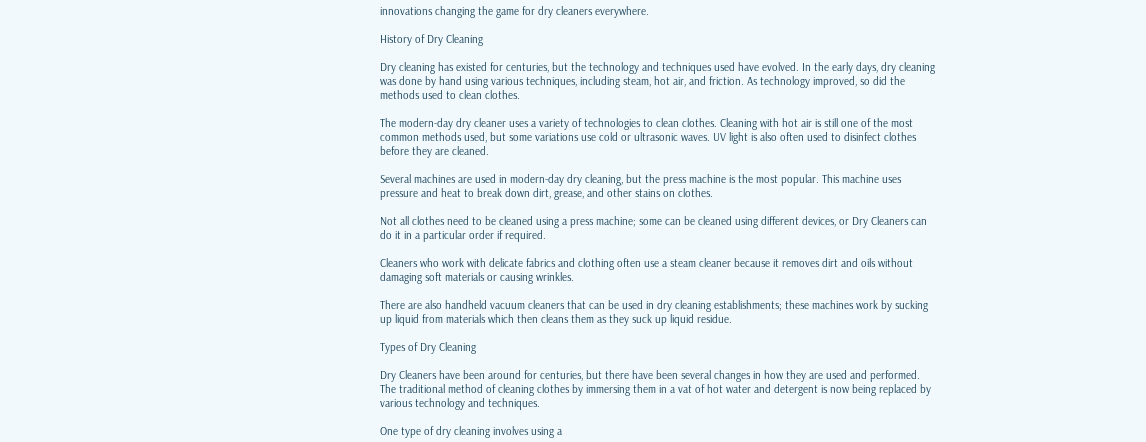innovations changing the game for dry cleaners everywhere.

History of Dry Cleaning

Dry cleaning has existed for centuries, but the technology and techniques used have evolved. In the early days, dry cleaning was done by hand using various techniques, including steam, hot air, and friction. As technology improved, so did the methods used to clean clothes.

The modern-day dry cleaner uses a variety of technologies to clean clothes. Cleaning with hot air is still one of the most common methods used, but some variations use cold or ultrasonic waves. UV light is also often used to disinfect clothes before they are cleaned.

Several machines are used in modern-day dry cleaning, but the press machine is the most popular. This machine uses pressure and heat to break down dirt, grease, and other stains on clothes.

Not all clothes need to be cleaned using a press machine; some can be cleaned using different devices, or Dry Cleaners can do it in a particular order if required.

Cleaners who work with delicate fabrics and clothing often use a steam cleaner because it removes dirt and oils without damaging soft materials or causing wrinkles.

There are also handheld vacuum cleaners that can be used in dry cleaning establishments; these machines work by sucking up liquid from materials which then cleans them as they suck up liquid residue.

Types of Dry Cleaning

Dry Cleaners have been around for centuries, but there have been several changes in how they are used and performed. The traditional method of cleaning clothes by immersing them in a vat of hot water and detergent is now being replaced by various technology and techniques.

One type of dry cleaning involves using a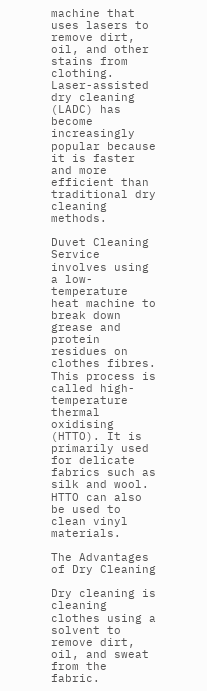machine that uses lasers to remove dirt, oil, and other stains from clothing. Laser-assisted dry cleaning (LADC) has become increasingly popular because it is faster and more efficient than traditional dry cleaning methods.

Duvet Cleaning Service involves using a low-temperature heat machine to break down grease and protein residues on clothes fibres. This process is called high-temperature thermal oxidising (HTTO). It is primarily used for delicate fabrics such as silk and wool. HTTO can also be used to clean vinyl materials.

The Advantages of Dry Cleaning

Dry cleaning is cleaning clothes using a solvent to remove dirt, oil, and sweat from the fabric.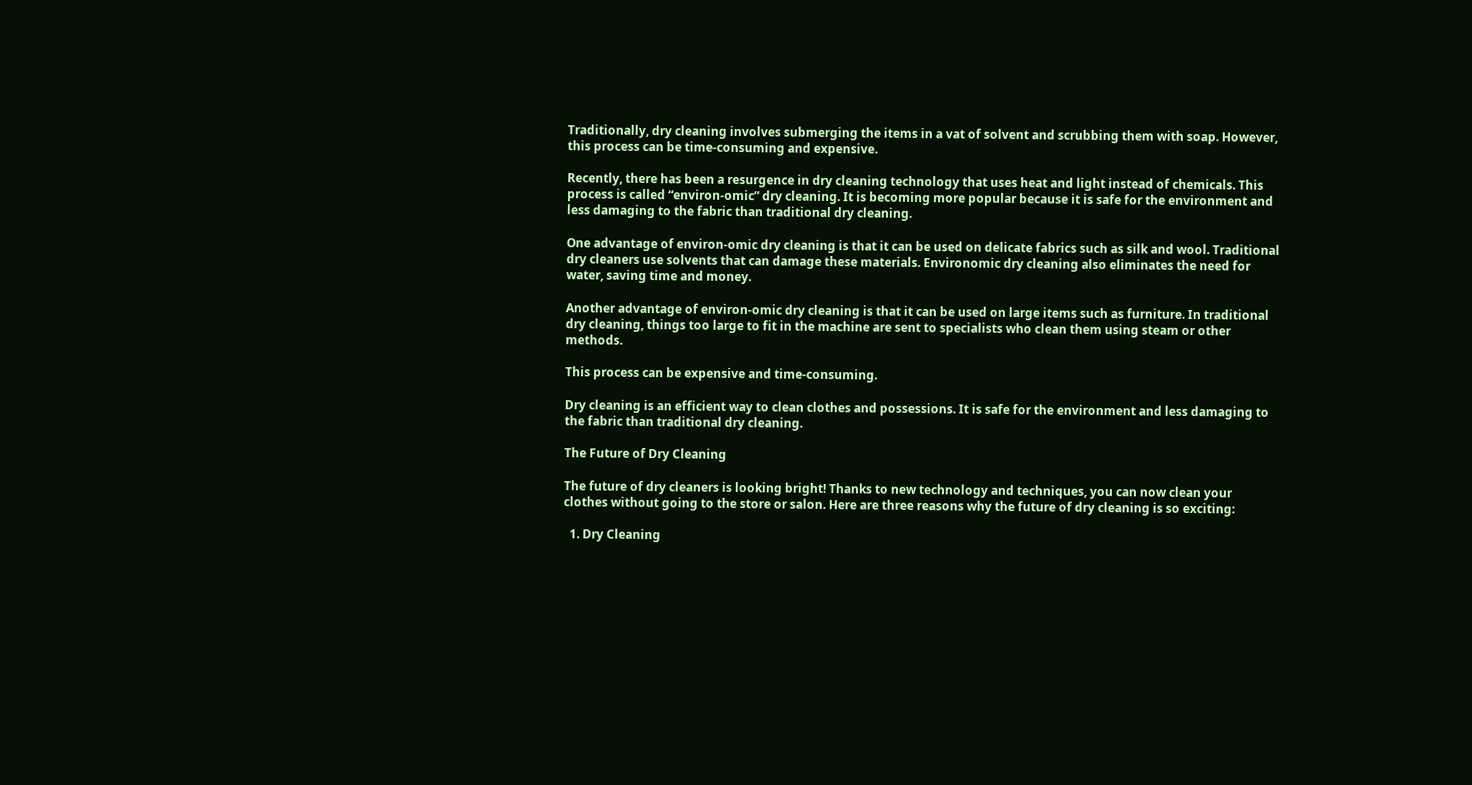Traditionally, dry cleaning involves submerging the items in a vat of solvent and scrubbing them with soap. However, this process can be time-consuming and expensive.

Recently, there has been a resurgence in dry cleaning technology that uses heat and light instead of chemicals. This process is called “environ-omic” dry cleaning. It is becoming more popular because it is safe for the environment and less damaging to the fabric than traditional dry cleaning.

One advantage of environ-omic dry cleaning is that it can be used on delicate fabrics such as silk and wool. Traditional dry cleaners use solvents that can damage these materials. Environomic dry cleaning also eliminates the need for water, saving time and money.

Another advantage of environ-omic dry cleaning is that it can be used on large items such as furniture. In traditional dry cleaning, things too large to fit in the machine are sent to specialists who clean them using steam or other methods.

This process can be expensive and time-consuming.

Dry cleaning is an efficient way to clean clothes and possessions. It is safe for the environment and less damaging to the fabric than traditional dry cleaning.

The Future of Dry Cleaning

The future of dry cleaners is looking bright! Thanks to new technology and techniques, you can now clean your clothes without going to the store or salon. Here are three reasons why the future of dry cleaning is so exciting:

  1. Dry Cleaning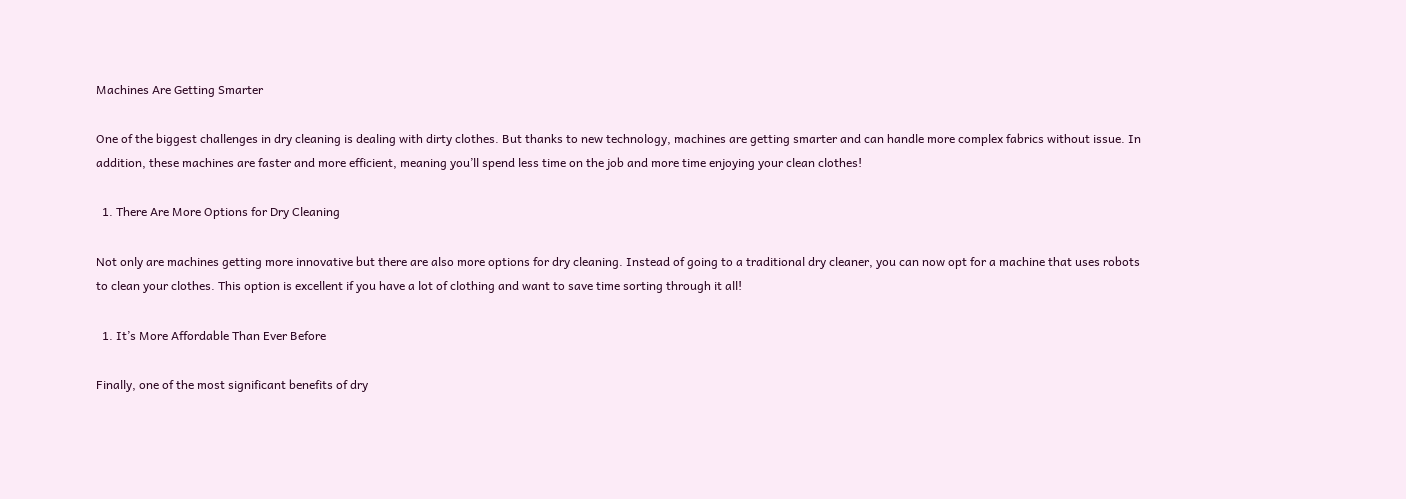Machines Are Getting Smarter

One of the biggest challenges in dry cleaning is dealing with dirty clothes. But thanks to new technology, machines are getting smarter and can handle more complex fabrics without issue. In addition, these machines are faster and more efficient, meaning you’ll spend less time on the job and more time enjoying your clean clothes!

  1. There Are More Options for Dry Cleaning

Not only are machines getting more innovative but there are also more options for dry cleaning. Instead of going to a traditional dry cleaner, you can now opt for a machine that uses robots to clean your clothes. This option is excellent if you have a lot of clothing and want to save time sorting through it all!

  1. It’s More Affordable Than Ever Before

Finally, one of the most significant benefits of dry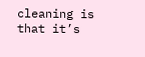cleaning is that it’s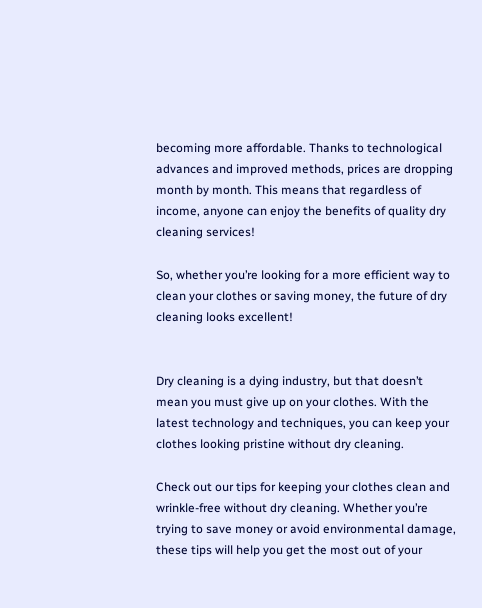becoming more affordable. Thanks to technological advances and improved methods, prices are dropping month by month. This means that regardless of income, anyone can enjoy the benefits of quality dry cleaning services!

So, whether you’re looking for a more efficient way to clean your clothes or saving money, the future of dry cleaning looks excellent!


Dry cleaning is a dying industry, but that doesn’t mean you must give up on your clothes. With the latest technology and techniques, you can keep your clothes looking pristine without dry cleaning.

Check out our tips for keeping your clothes clean and wrinkle-free without dry cleaning. Whether you’re trying to save money or avoid environmental damage, these tips will help you get the most out of your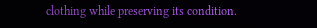clothing while preserving its condition.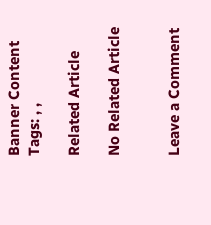Banner Content
Tags: , ,

Related Article

No Related Article


Leave a Comment